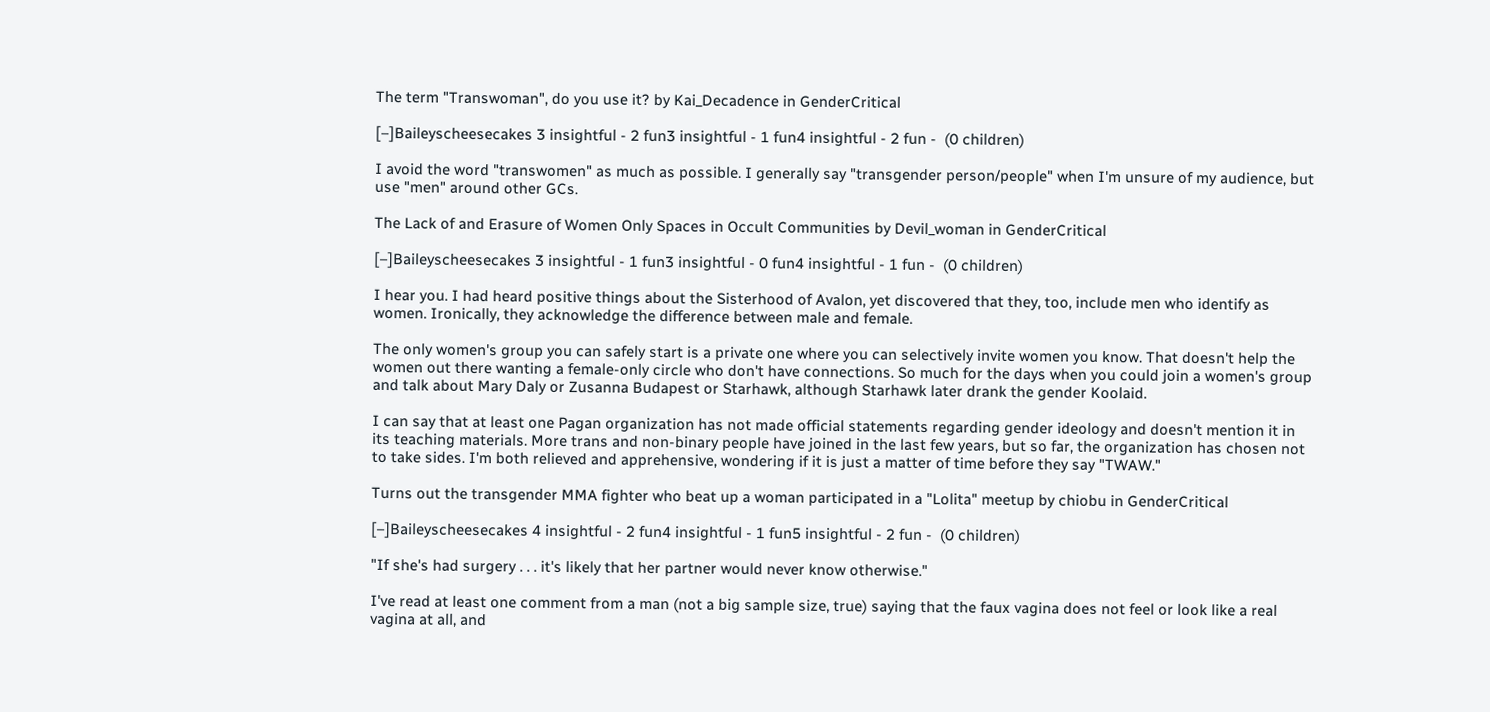The term "Transwoman", do you use it? by Kai_Decadence in GenderCritical

[–]Baileyscheesecakes 3 insightful - 2 fun3 insightful - 1 fun4 insightful - 2 fun -  (0 children)

I avoid the word "transwomen" as much as possible. I generally say "transgender person/people" when I'm unsure of my audience, but use "men" around other GCs.

The Lack of and Erasure of Women Only Spaces in Occult Communities by Devil_woman in GenderCritical

[–]Baileyscheesecakes 3 insightful - 1 fun3 insightful - 0 fun4 insightful - 1 fun -  (0 children)

I hear you. I had heard positive things about the Sisterhood of Avalon, yet discovered that they, too, include men who identify as women. Ironically, they acknowledge the difference between male and female.

The only women's group you can safely start is a private one where you can selectively invite women you know. That doesn't help the women out there wanting a female-only circle who don't have connections. So much for the days when you could join a women's group and talk about Mary Daly or Zusanna Budapest or Starhawk, although Starhawk later drank the gender Koolaid.

I can say that at least one Pagan organization has not made official statements regarding gender ideology and doesn't mention it in its teaching materials. More trans and non-binary people have joined in the last few years, but so far, the organization has chosen not to take sides. I'm both relieved and apprehensive, wondering if it is just a matter of time before they say "TWAW."

Turns out the transgender MMA fighter who beat up a woman participated in a "Lolita" meetup by chiobu in GenderCritical

[–]Baileyscheesecakes 4 insightful - 2 fun4 insightful - 1 fun5 insightful - 2 fun -  (0 children)

"If she's had surgery . . . it's likely that her partner would never know otherwise."

I've read at least one comment from a man (not a big sample size, true) saying that the faux vagina does not feel or look like a real vagina at all, and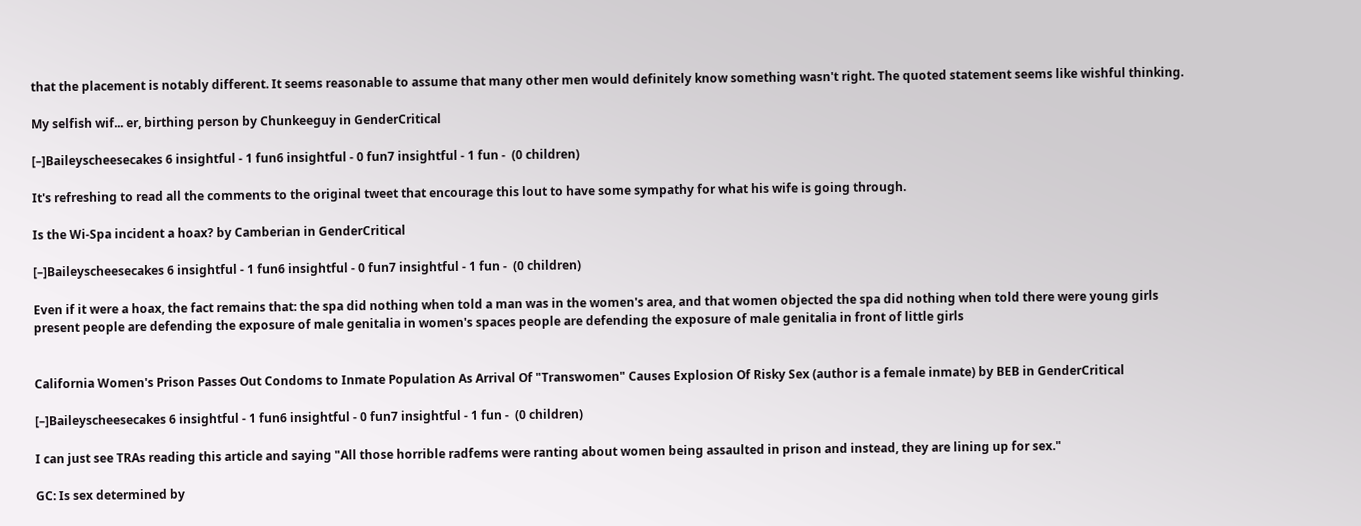that the placement is notably different. It seems reasonable to assume that many other men would definitely know something wasn't right. The quoted statement seems like wishful thinking.

My selfish wif... er, birthing person by Chunkeeguy in GenderCritical

[–]Baileyscheesecakes 6 insightful - 1 fun6 insightful - 0 fun7 insightful - 1 fun -  (0 children)

It's refreshing to read all the comments to the original tweet that encourage this lout to have some sympathy for what his wife is going through.

Is the Wi-Spa incident a hoax? by Camberian in GenderCritical

[–]Baileyscheesecakes 6 insightful - 1 fun6 insightful - 0 fun7 insightful - 1 fun -  (0 children)

Even if it were a hoax, the fact remains that: the spa did nothing when told a man was in the women's area, and that women objected the spa did nothing when told there were young girls present people are defending the exposure of male genitalia in women's spaces people are defending the exposure of male genitalia in front of little girls


California Women's Prison Passes Out Condoms to Inmate Population As Arrival Of "Transwomen" Causes Explosion Of Risky Sex (author is a female inmate) by BEB in GenderCritical

[–]Baileyscheesecakes 6 insightful - 1 fun6 insightful - 0 fun7 insightful - 1 fun -  (0 children)

I can just see TRAs reading this article and saying "All those horrible radfems were ranting about women being assaulted in prison and instead, they are lining up for sex."

GC: Is sex determined by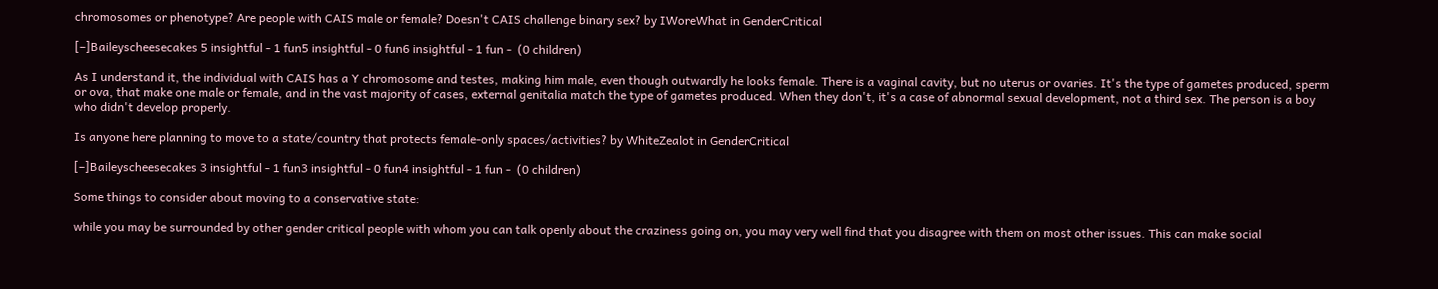chromosomes or phenotype? Are people with CAIS male or female? Doesn't CAIS challenge binary sex? by IWoreWhat in GenderCritical

[–]Baileyscheesecakes 5 insightful - 1 fun5 insightful - 0 fun6 insightful - 1 fun -  (0 children)

As I understand it, the individual with CAIS has a Y chromosome and testes, making him male, even though outwardly he looks female. There is a vaginal cavity, but no uterus or ovaries. It's the type of gametes produced, sperm or ova, that make one male or female, and in the vast majority of cases, external genitalia match the type of gametes produced. When they don't, it's a case of abnormal sexual development, not a third sex. The person is a boy who didn't develop properly.

Is anyone here planning to move to a state/country that protects female-only spaces/activities? by WhiteZealot in GenderCritical

[–]Baileyscheesecakes 3 insightful - 1 fun3 insightful - 0 fun4 insightful - 1 fun -  (0 children)

Some things to consider about moving to a conservative state:

while you may be surrounded by other gender critical people with whom you can talk openly about the craziness going on, you may very well find that you disagree with them on most other issues. This can make social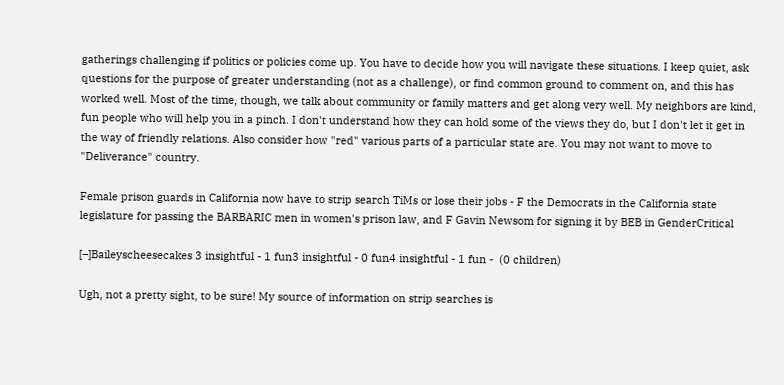gatherings challenging if politics or policies come up. You have to decide how you will navigate these situations. I keep quiet, ask questions for the purpose of greater understanding (not as a challenge), or find common ground to comment on, and this has worked well. Most of the time, though, we talk about community or family matters and get along very well. My neighbors are kind, fun people who will help you in a pinch. I don't understand how they can hold some of the views they do, but I don't let it get in the way of friendly relations. Also consider how "red" various parts of a particular state are. You may not want to move to "Deliverance" country.

Female prison guards in California now have to strip search TiMs or lose their jobs - F the Democrats in the California state legislature for passing the BARBARIC men in women's prison law, and F Gavin Newsom for signing it by BEB in GenderCritical

[–]Baileyscheesecakes 3 insightful - 1 fun3 insightful - 0 fun4 insightful - 1 fun -  (0 children)

Ugh, not a pretty sight, to be sure! My source of information on strip searches is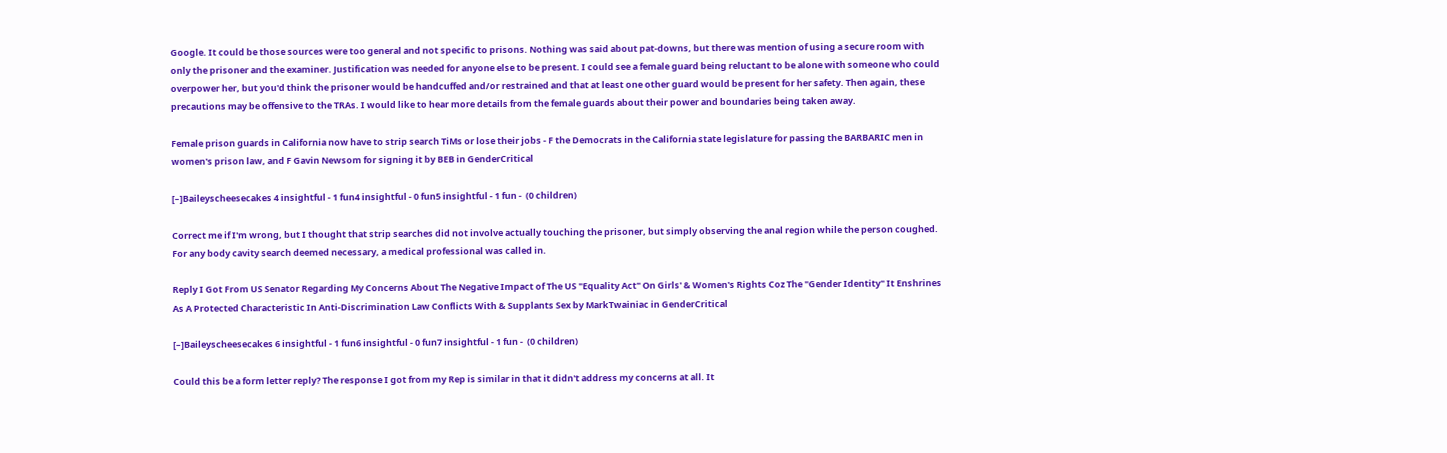Google. It could be those sources were too general and not specific to prisons. Nothing was said about pat-downs, but there was mention of using a secure room with only the prisoner and the examiner. Justification was needed for anyone else to be present. I could see a female guard being reluctant to be alone with someone who could overpower her, but you'd think the prisoner would be handcuffed and/or restrained and that at least one other guard would be present for her safety. Then again, these precautions may be offensive to the TRAs. I would like to hear more details from the female guards about their power and boundaries being taken away.

Female prison guards in California now have to strip search TiMs or lose their jobs - F the Democrats in the California state legislature for passing the BARBARIC men in women's prison law, and F Gavin Newsom for signing it by BEB in GenderCritical

[–]Baileyscheesecakes 4 insightful - 1 fun4 insightful - 0 fun5 insightful - 1 fun -  (0 children)

Correct me if I'm wrong, but I thought that strip searches did not involve actually touching the prisoner, but simply observing the anal region while the person coughed. For any body cavity search deemed necessary, a medical professional was called in.

Reply I Got From US Senator Regarding My Concerns About The Negative Impact of The US "Equality Act" On Girls' & Women's Rights Coz The "Gender Identity" It Enshrines As A Protected Characteristic In Anti-Discrimination Law Conflicts With & Supplants Sex by MarkTwainiac in GenderCritical

[–]Baileyscheesecakes 6 insightful - 1 fun6 insightful - 0 fun7 insightful - 1 fun -  (0 children)

Could this be a form letter reply? The response I got from my Rep is similar in that it didn't address my concerns at all. It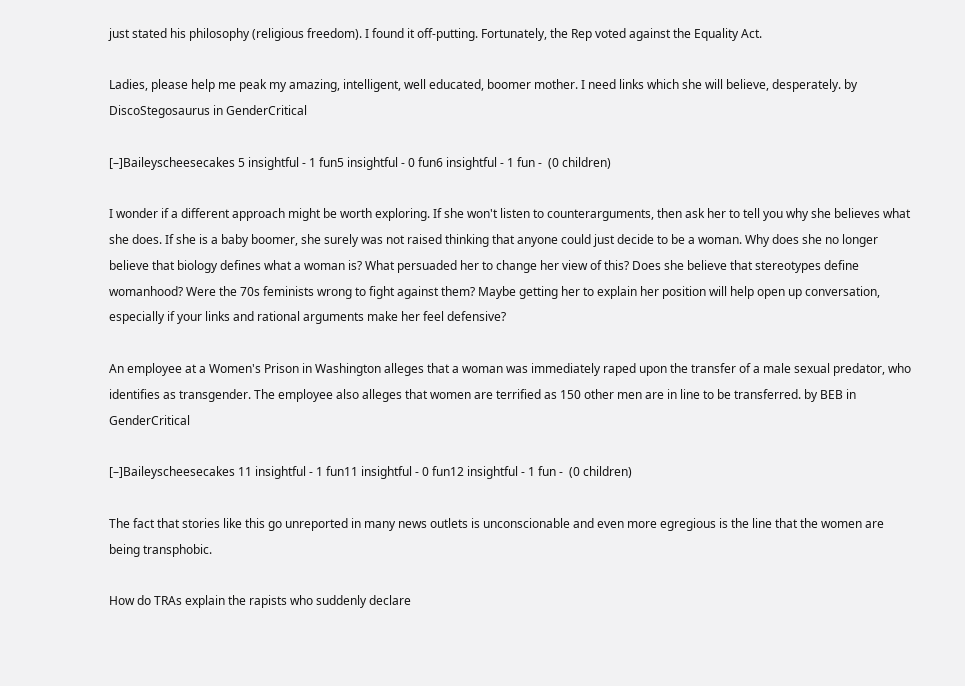just stated his philosophy (religious freedom). I found it off-putting. Fortunately, the Rep voted against the Equality Act.

Ladies, please help me peak my amazing, intelligent, well educated, boomer mother. I need links which she will believe, desperately. by DiscoStegosaurus in GenderCritical

[–]Baileyscheesecakes 5 insightful - 1 fun5 insightful - 0 fun6 insightful - 1 fun -  (0 children)

I wonder if a different approach might be worth exploring. If she won't listen to counterarguments, then ask her to tell you why she believes what she does. If she is a baby boomer, she surely was not raised thinking that anyone could just decide to be a woman. Why does she no longer believe that biology defines what a woman is? What persuaded her to change her view of this? Does she believe that stereotypes define womanhood? Were the 70s feminists wrong to fight against them? Maybe getting her to explain her position will help open up conversation, especially if your links and rational arguments make her feel defensive?

An employee at a Women's Prison in Washington alleges that a woman was immediately raped upon the transfer of a male sexual predator, who identifies as transgender. The employee also alleges that women are terrified as 150 other men are in line to be transferred. by BEB in GenderCritical

[–]Baileyscheesecakes 11 insightful - 1 fun11 insightful - 0 fun12 insightful - 1 fun -  (0 children)

The fact that stories like this go unreported in many news outlets is unconscionable and even more egregious is the line that the women are being transphobic.

How do TRAs explain the rapists who suddenly declare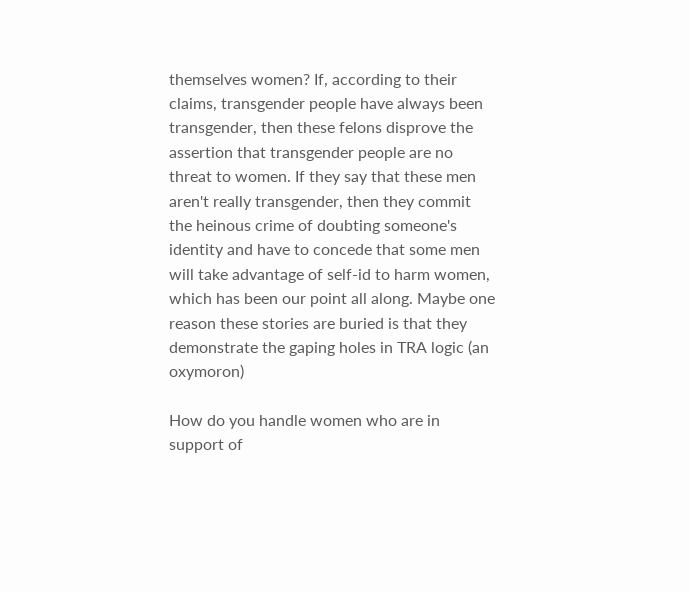themselves women? If, according to their claims, transgender people have always been transgender, then these felons disprove the assertion that transgender people are no threat to women. If they say that these men aren't really transgender, then they commit the heinous crime of doubting someone's identity and have to concede that some men will take advantage of self-id to harm women, which has been our point all along. Maybe one reason these stories are buried is that they demonstrate the gaping holes in TRA logic (an oxymoron)

How do you handle women who are in support of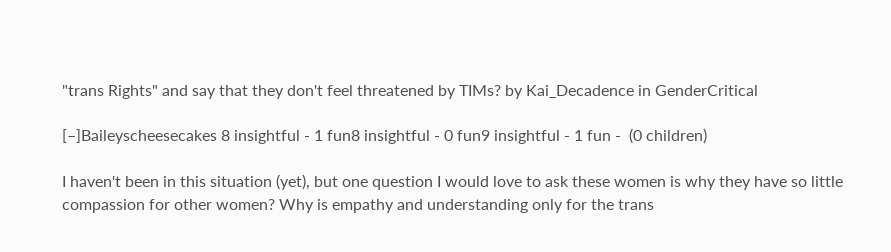"trans Rights" and say that they don't feel threatened by TIMs? by Kai_Decadence in GenderCritical

[–]Baileyscheesecakes 8 insightful - 1 fun8 insightful - 0 fun9 insightful - 1 fun -  (0 children)

I haven't been in this situation (yet), but one question I would love to ask these women is why they have so little compassion for other women? Why is empathy and understanding only for the trans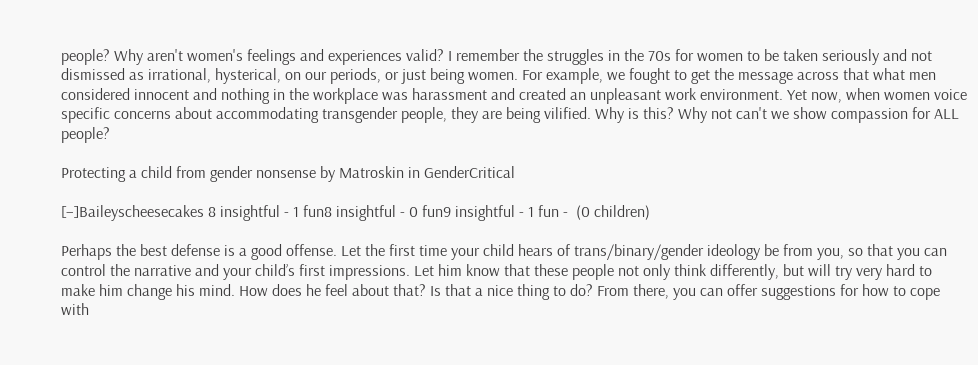people? Why aren't women's feelings and experiences valid? I remember the struggles in the 70s for women to be taken seriously and not dismissed as irrational, hysterical, on our periods, or just being women. For example, we fought to get the message across that what men considered innocent and nothing in the workplace was harassment and created an unpleasant work environment. Yet now, when women voice specific concerns about accommodating transgender people, they are being vilified. Why is this? Why not can't we show compassion for ALL people?

Protecting a child from gender nonsense by Matroskin in GenderCritical

[–]Baileyscheesecakes 8 insightful - 1 fun8 insightful - 0 fun9 insightful - 1 fun -  (0 children)

Perhaps the best defense is a good offense. Let the first time your child hears of trans/binary/gender ideology be from you, so that you can control the narrative and your child’s first impressions. Let him know that these people not only think differently, but will try very hard to make him change his mind. How does he feel about that? Is that a nice thing to do? From there, you can offer suggestions for how to cope with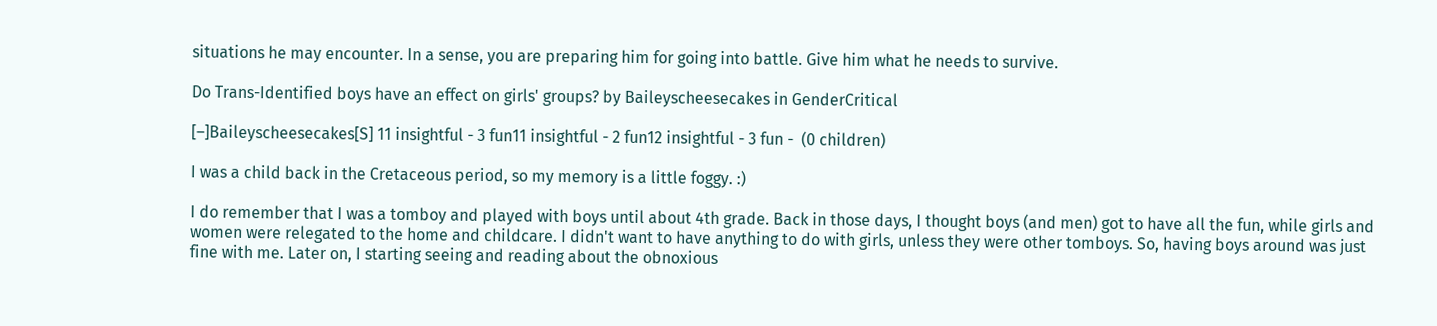situations he may encounter. In a sense, you are preparing him for going into battle. Give him what he needs to survive.

Do Trans-Identified boys have an effect on girls' groups? by Baileyscheesecakes in GenderCritical

[–]Baileyscheesecakes[S] 11 insightful - 3 fun11 insightful - 2 fun12 insightful - 3 fun -  (0 children)

I was a child back in the Cretaceous period, so my memory is a little foggy. :)

I do remember that I was a tomboy and played with boys until about 4th grade. Back in those days, I thought boys (and men) got to have all the fun, while girls and women were relegated to the home and childcare. I didn't want to have anything to do with girls, unless they were other tomboys. So, having boys around was just fine with me. Later on, I starting seeing and reading about the obnoxious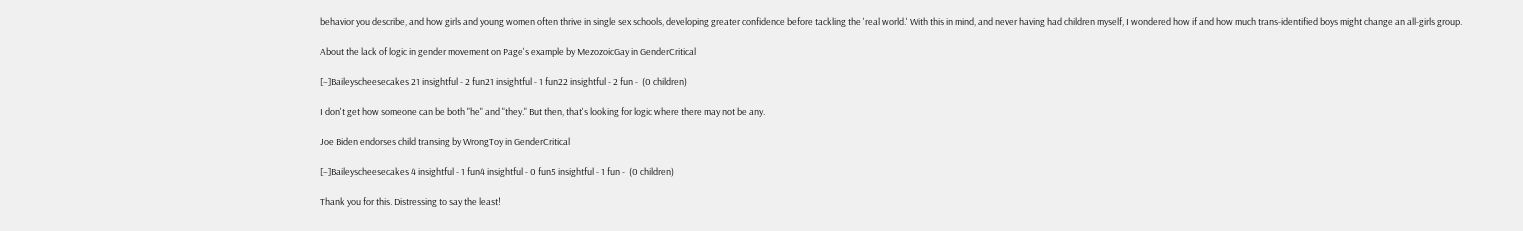behavior you describe, and how girls and young women often thrive in single sex schools, developing greater confidence before tackling the 'real world.' With this in mind, and never having had children myself, I wondered how if and how much trans-identified boys might change an all-girls group.

About the lack of logic in gender movement on Page's example by MezozoicGay in GenderCritical

[–]Baileyscheesecakes 21 insightful - 2 fun21 insightful - 1 fun22 insightful - 2 fun -  (0 children)

I don't get how someone can be both "he" and "they." But then, that's looking for logic where there may not be any.

Joe Biden endorses child transing by WrongToy in GenderCritical

[–]Baileyscheesecakes 4 insightful - 1 fun4 insightful - 0 fun5 insightful - 1 fun -  (0 children)

Thank you for this. Distressing to say the least!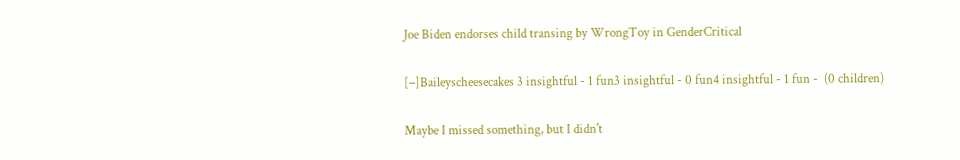Joe Biden endorses child transing by WrongToy in GenderCritical

[–]Baileyscheesecakes 3 insightful - 1 fun3 insightful - 0 fun4 insightful - 1 fun -  (0 children)

Maybe I missed something, but I didn't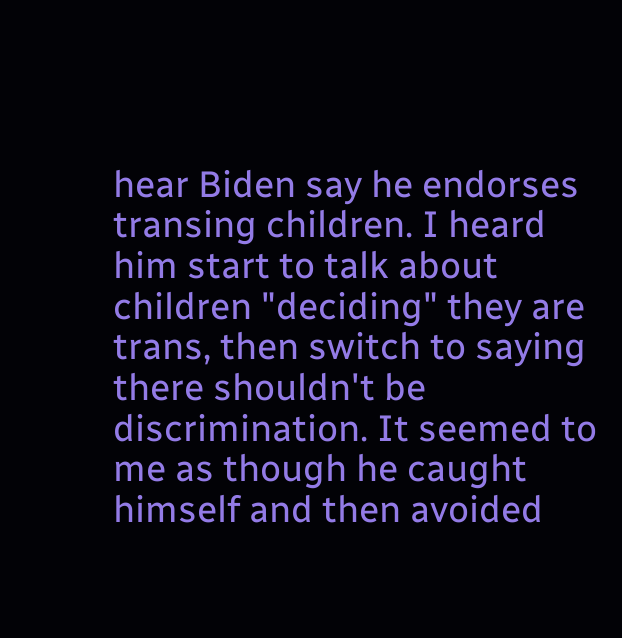hear Biden say he endorses transing children. I heard him start to talk about children "deciding" they are trans, then switch to saying there shouldn't be discrimination. It seemed to me as though he caught himself and then avoided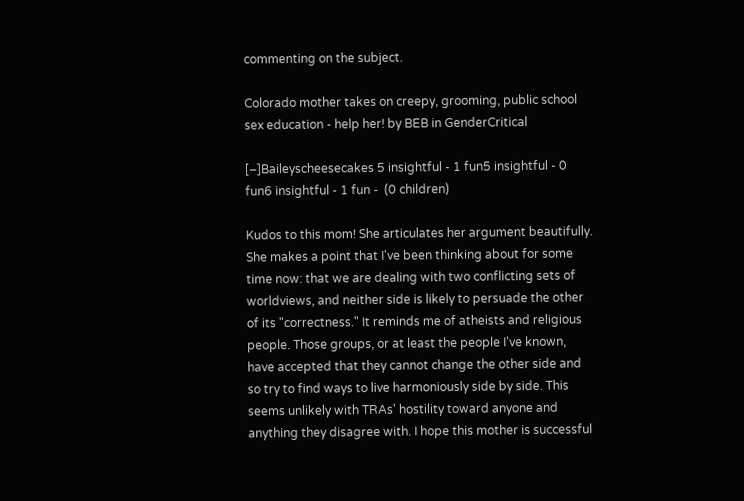commenting on the subject.

Colorado mother takes on creepy, grooming, public school sex education - help her! by BEB in GenderCritical

[–]Baileyscheesecakes 5 insightful - 1 fun5 insightful - 0 fun6 insightful - 1 fun -  (0 children)

Kudos to this mom! She articulates her argument beautifully. She makes a point that I've been thinking about for some time now: that we are dealing with two conflicting sets of worldviews, and neither side is likely to persuade the other of its "correctness." It reminds me of atheists and religious people. Those groups, or at least the people I've known, have accepted that they cannot change the other side and so try to find ways to live harmoniously side by side. This seems unlikely with TRAs' hostility toward anyone and anything they disagree with. I hope this mother is successful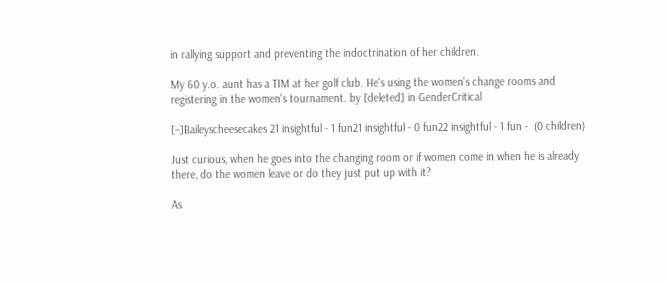in rallying support and preventing the indoctrination of her children.

My 60 y.o. aunt has a TIM at her golf club. He's using the women's change rooms and registering in the women's tournament. by [deleted] in GenderCritical

[–]Baileyscheesecakes 21 insightful - 1 fun21 insightful - 0 fun22 insightful - 1 fun -  (0 children)

Just curious, when he goes into the changing room or if women come in when he is already there, do the women leave or do they just put up with it?

As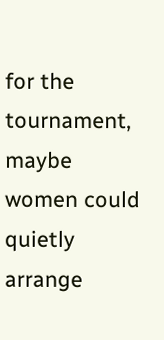for the tournament, maybe women could quietly arrange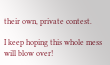their own, private contest.

I keep hoping this whole mess will blow over!